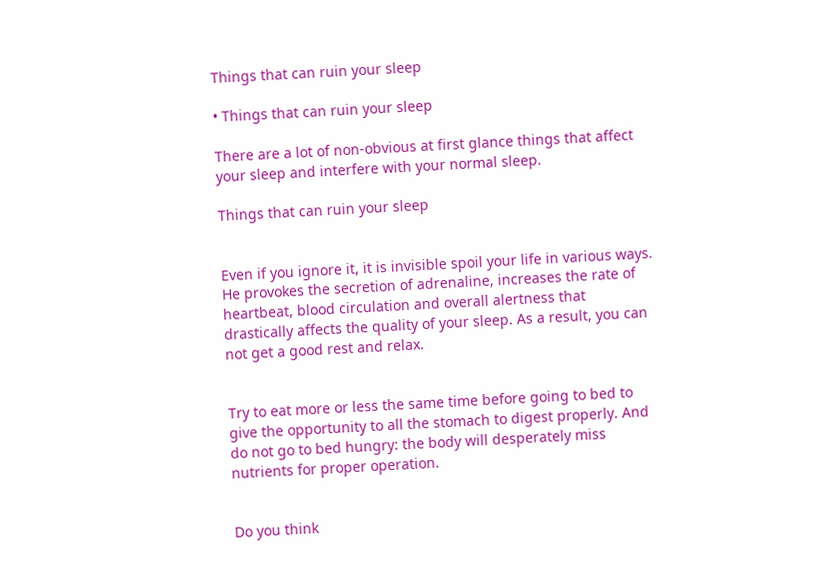Things that can ruin your sleep

• Things that can ruin your sleep

There are a lot of non-obvious at first glance things that affect your sleep and interfere with your normal sleep.

Things that can ruin your sleep


Even if you ignore it, it is invisible spoil your life in various ways. He provokes the secretion of adrenaline, increases the rate of heartbeat, blood circulation and overall alertness that drastically affects the quality of your sleep. As a result, you can not get a good rest and relax.


Try to eat more or less the same time before going to bed to give the opportunity to all the stomach to digest properly. And do not go to bed hungry: the body will desperately miss nutrients for proper operation.


Do you think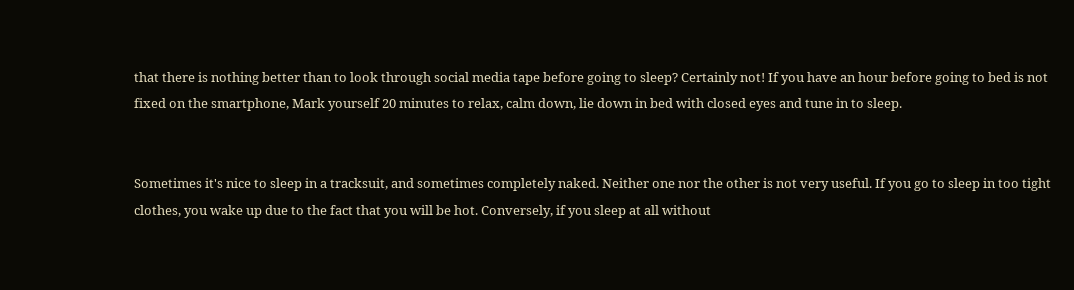that there is nothing better than to look through social media tape before going to sleep? Certainly not! If you have an hour before going to bed is not fixed on the smartphone, Mark yourself 20 minutes to relax, calm down, lie down in bed with closed eyes and tune in to sleep.


Sometimes it's nice to sleep in a tracksuit, and sometimes completely naked. Neither one nor the other is not very useful. If you go to sleep in too tight clothes, you wake up due to the fact that you will be hot. Conversely, if you sleep at all without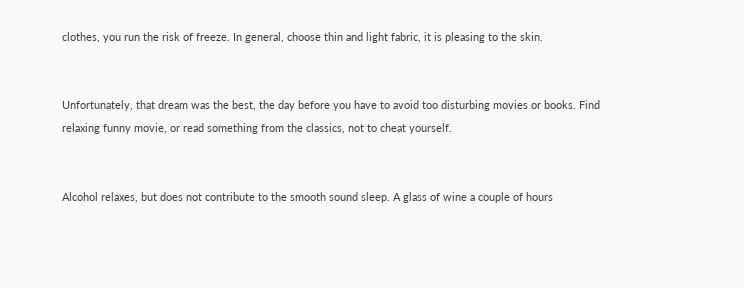clothes, you run the risk of freeze. In general, choose thin and light fabric, it is pleasing to the skin.


Unfortunately, that dream was the best, the day before you have to avoid too disturbing movies or books. Find relaxing funny movie, or read something from the classics, not to cheat yourself.


Alcohol relaxes, but does not contribute to the smooth sound sleep. A glass of wine a couple of hours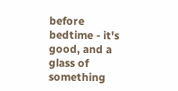before bedtime - it's good, and a glass of something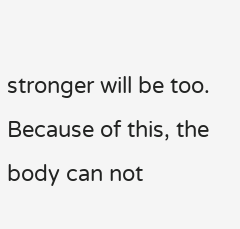stronger will be too. Because of this, the body can not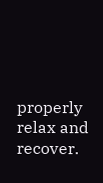properly relax and recover.